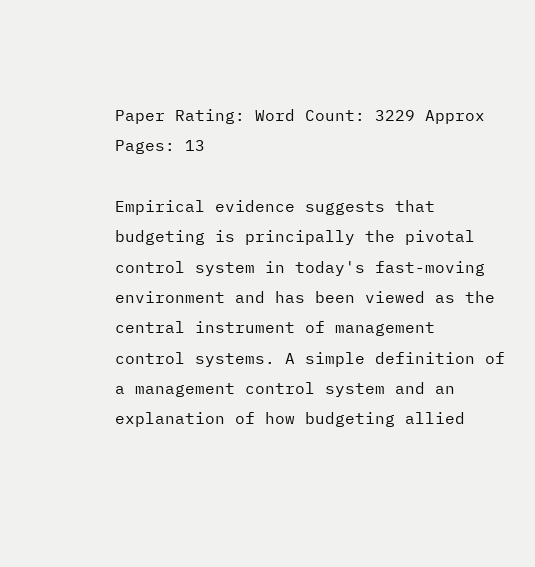Paper Rating: Word Count: 3229 Approx Pages: 13

Empirical evidence suggests that budgeting is principally the pivotal control system in today's fast-moving environment and has been viewed as the central instrument of management control systems. A simple definition of a management control system and an explanation of how budgeting allied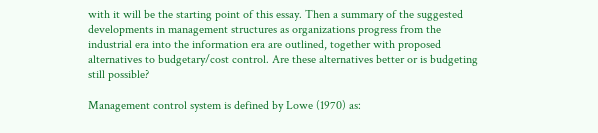with it will be the starting point of this essay. Then a summary of the suggested developments in management structures as organizations progress from the industrial era into the information era are outlined, together with proposed alternatives to budgetary/cost control. Are these alternatives better or is budgeting still possible?

Management control system is defined by Lowe (1970) as: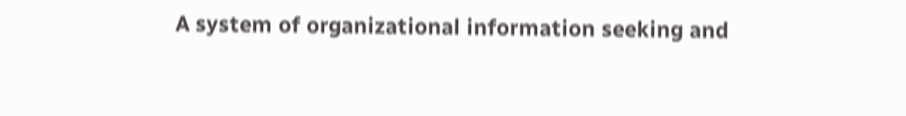A system of organizational information seeking and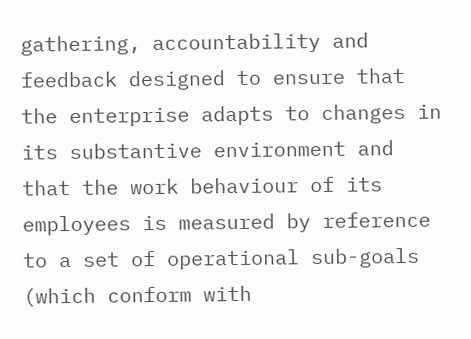gathering, accountability and feedback designed to ensure that the enterprise adapts to changes in its substantive environment and that the work behaviour of its employees is measured by reference to a set of operational sub-goals (which conform with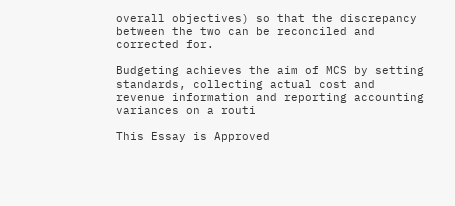overall objectives) so that the discrepancy between the two can be reconciled and corrected for.

Budgeting achieves the aim of MCS by setting standards, collecting actual cost and revenue information and reporting accounting variances on a routi

This Essay is Approved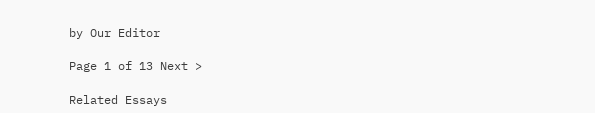by Our Editor

Page 1 of 13 Next >

Related Essays